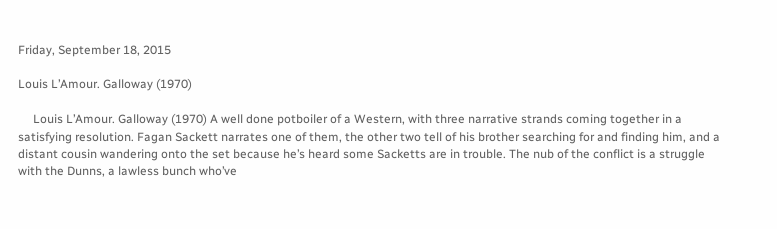Friday, September 18, 2015

Louis L’Amour. Galloway (1970)

     Louis L’Amour. Galloway (1970) A well done potboiler of a Western, with three narrative strands coming together in a satisfying resolution. Fagan Sackett narrates one of them, the other two tell of his brother searching for and finding him, and a distant cousin wandering onto the set because he’s heard some Sacketts are in trouble. The nub of the conflict is a struggle with the Dunns, a lawless bunch who’ve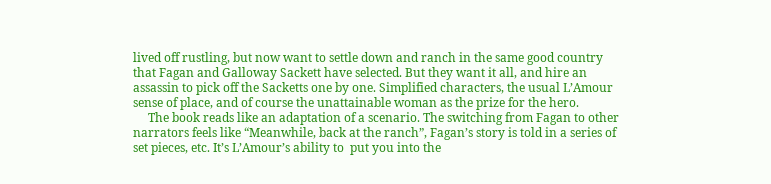lived off rustling, but now want to settle down and ranch in the same good country that Fagan and Galloway Sackett have selected. But they want it all, and hire an assassin to pick off the Sacketts one by one. Simplified characters, the usual L’Amour sense of place, and of course the unattainable woman as the prize for the hero.
     The book reads like an adaptation of a scenario. The switching from Fagan to other narrators feels like “Meanwhile, back at the ranch”, Fagan’s story is told in a series of set pieces, etc. It’s L’Amour’s ability to  put you into the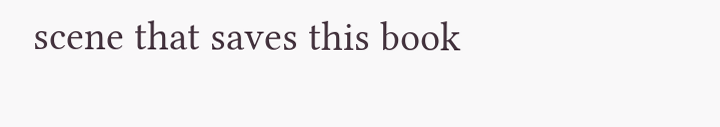scene that saves this book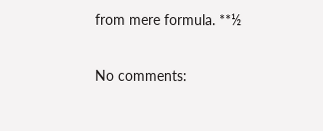from mere formula. **½

No comments: